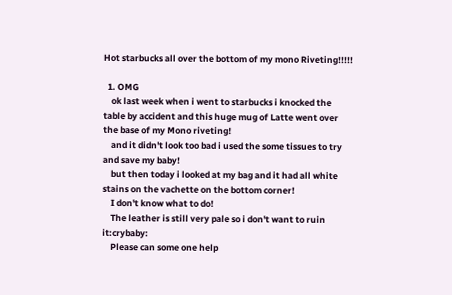Hot starbucks all over the bottom of my mono Riveting!!!!!

  1. OMG
    ok last week when i went to starbucks i knocked the table by accident and this huge mug of Latte went over the base of my Mono riveting!
    and it didn't look too bad i used the some tissues to try and save my baby!
    but then today i looked at my bag and it had all white stains on the vachette on the bottom corner!
    I don't know what to do!
    The leather is still very pale so i don't want to ruin it:crybaby:
    Please can some one help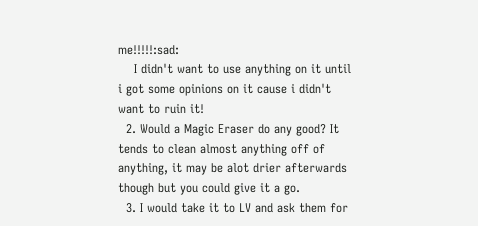me!!!!!:sad:
    I didn't want to use anything on it until i got some opinions on it cause i didn't want to ruin it!
  2. Would a Magic Eraser do any good? It tends to clean almost anything off of anything, it may be alot drier afterwards though but you could give it a go.
  3. I would take it to LV and ask them for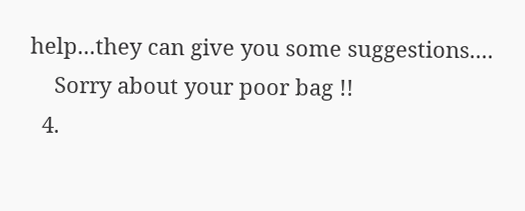help...they can give you some suggestions....
    Sorry about your poor bag !!
  4.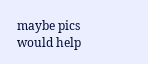maybe pics would help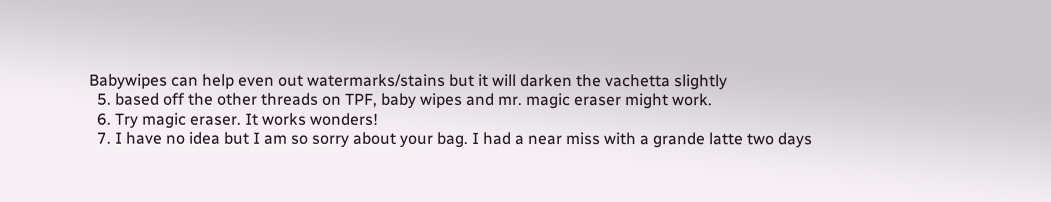Babywipes can help even out watermarks/stains but it will darken the vachetta slightly
  5. based off the other threads on TPF, baby wipes and mr. magic eraser might work.
  6. Try magic eraser. It works wonders!
  7. I have no idea but I am so sorry about your bag. I had a near miss with a grande latte two days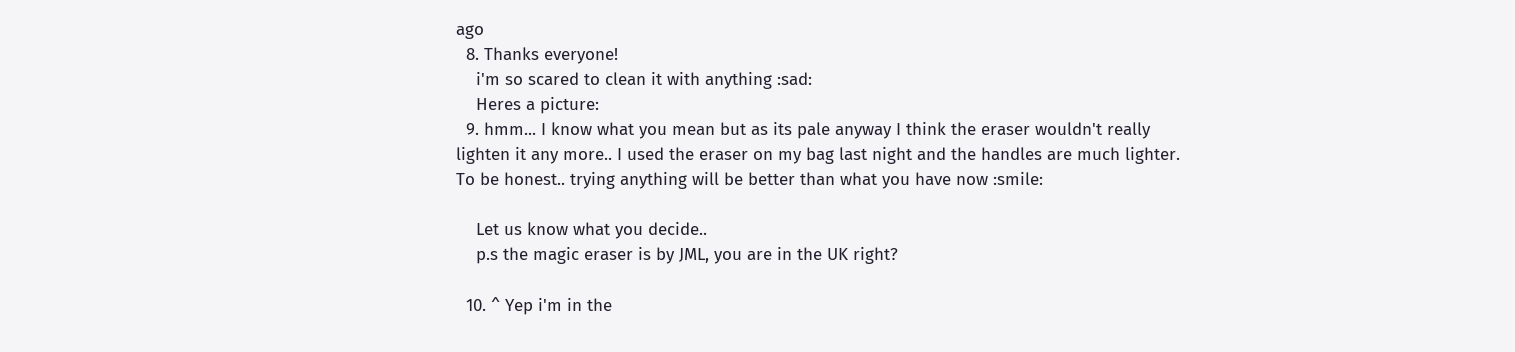ago
  8. Thanks everyone!
    i'm so scared to clean it with anything :sad:
    Heres a picture:
  9. hmm... I know what you mean but as its pale anyway I think the eraser wouldn't really lighten it any more.. I used the eraser on my bag last night and the handles are much lighter. To be honest.. trying anything will be better than what you have now :smile:

    Let us know what you decide..
    p.s the magic eraser is by JML, you are in the UK right?

  10. ^ Yep i'm in the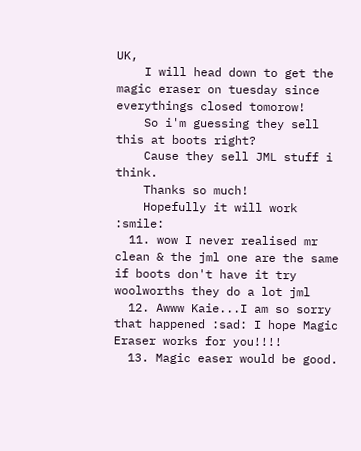UK,
    I will head down to get the magic eraser on tuesday since everythings closed tomorow!
    So i'm guessing they sell this at boots right?
    Cause they sell JML stuff i think.
    Thanks so much!
    Hopefully it will work :smile:
  11. wow I never realised mr clean & the jml one are the same if boots don't have it try woolworths they do a lot jml
  12. Awww Kaie...I am so sorry that happened :sad: I hope Magic Eraser works for you!!!!
  13. Magic easer would be good.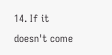14. If it doesn't come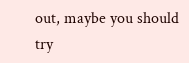out, maybe you should try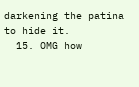darkening the patina to hide it.
  15. OMG how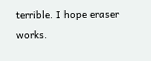terrible. I hope eraser works.